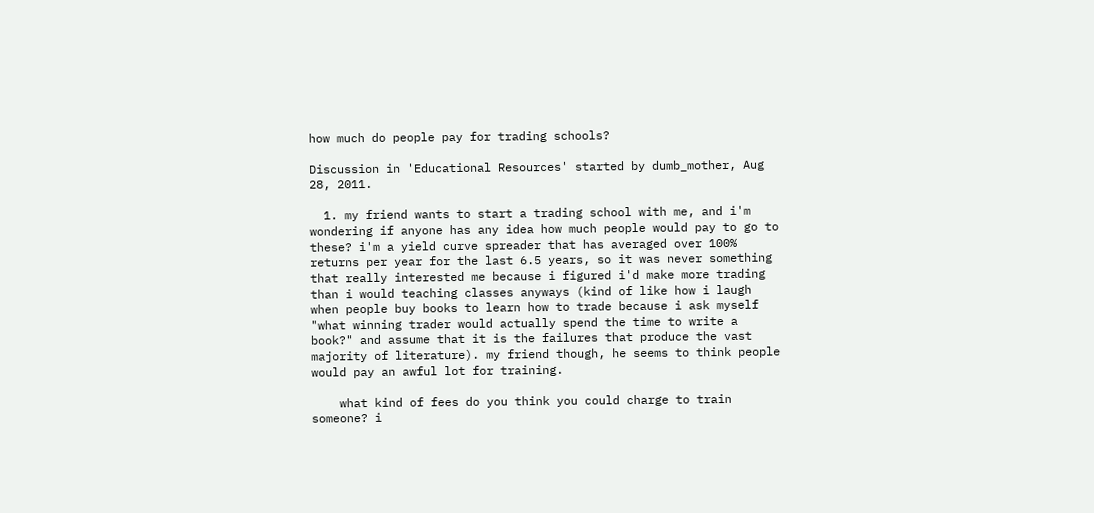how much do people pay for trading schools?

Discussion in 'Educational Resources' started by dumb_mother, Aug 28, 2011.

  1. my friend wants to start a trading school with me, and i'm wondering if anyone has any idea how much people would pay to go to these? i'm a yield curve spreader that has averaged over 100% returns per year for the last 6.5 years, so it was never something that really interested me because i figured i'd make more trading than i would teaching classes anyways (kind of like how i laugh when people buy books to learn how to trade because i ask myself "what winning trader would actually spend the time to write a book?" and assume that it is the failures that produce the vast majority of literature). my friend though, he seems to think people would pay an awful lot for training.

    what kind of fees do you think you could charge to train someone? i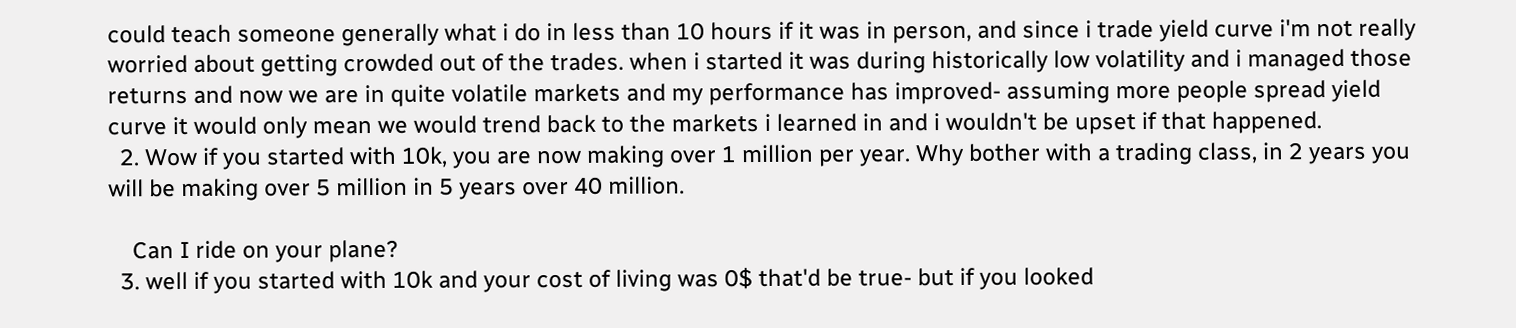could teach someone generally what i do in less than 10 hours if it was in person, and since i trade yield curve i'm not really worried about getting crowded out of the trades. when i started it was during historically low volatility and i managed those returns and now we are in quite volatile markets and my performance has improved- assuming more people spread yield curve it would only mean we would trend back to the markets i learned in and i wouldn't be upset if that happened.
  2. Wow if you started with 10k, you are now making over 1 million per year. Why bother with a trading class, in 2 years you will be making over 5 million in 5 years over 40 million.

    Can I ride on your plane?
  3. well if you started with 10k and your cost of living was 0$ that'd be true- but if you looked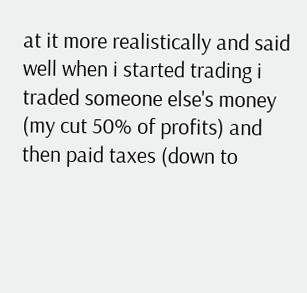at it more realistically and said well when i started trading i traded someone else's money (my cut 50% of profits) and then paid taxes (down to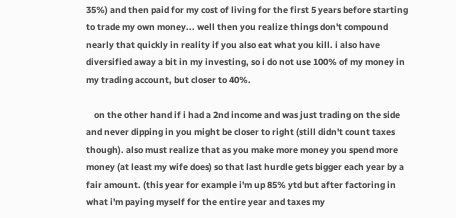35%) and then paid for my cost of living for the first 5 years before starting to trade my own money... well then you realize things don't compound nearly that quickly in reality if you also eat what you kill. i also have diversified away a bit in my investing, so i do not use 100% of my money in my trading account, but closer to 40%.

    on the other hand if i had a 2nd income and was just trading on the side and never dipping in you might be closer to right (still didn't count taxes though). also must realize that as you make more money you spend more money (at least my wife does) so that last hurdle gets bigger each year by a fair amount. (this year for example i'm up 85% ytd but after factoring in what i'm paying myself for the entire year and taxes my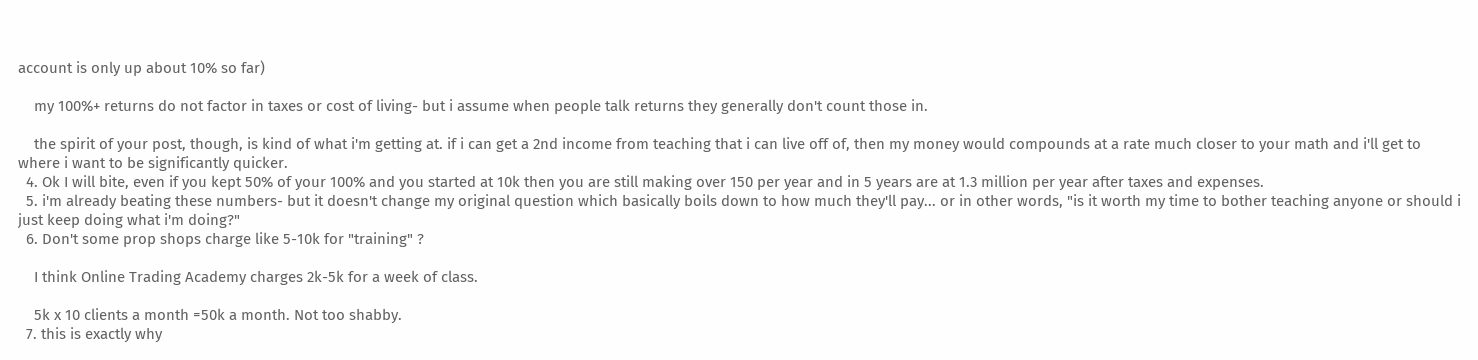account is only up about 10% so far)

    my 100%+ returns do not factor in taxes or cost of living- but i assume when people talk returns they generally don't count those in.

    the spirit of your post, though, is kind of what i'm getting at. if i can get a 2nd income from teaching that i can live off of, then my money would compounds at a rate much closer to your math and i'll get to where i want to be significantly quicker.
  4. Ok I will bite, even if you kept 50% of your 100% and you started at 10k then you are still making over 150 per year and in 5 years are at 1.3 million per year after taxes and expenses.
  5. i'm already beating these numbers- but it doesn't change my original question which basically boils down to how much they'll pay... or in other words, "is it worth my time to bother teaching anyone or should i just keep doing what i'm doing?"
  6. Don't some prop shops charge like 5-10k for "training" ?

    I think Online Trading Academy charges 2k-5k for a week of class.

    5k x 10 clients a month =50k a month. Not too shabby.
  7. this is exactly why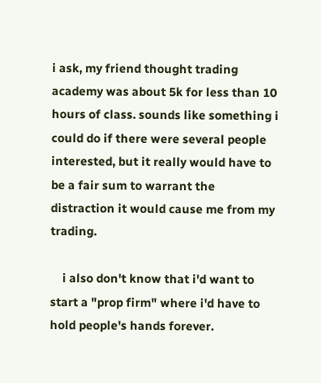i ask, my friend thought trading academy was about 5k for less than 10 hours of class. sounds like something i could do if there were several people interested, but it really would have to be a fair sum to warrant the distraction it would cause me from my trading.

    i also don't know that i'd want to start a "prop firm" where i'd have to hold people's hands forever.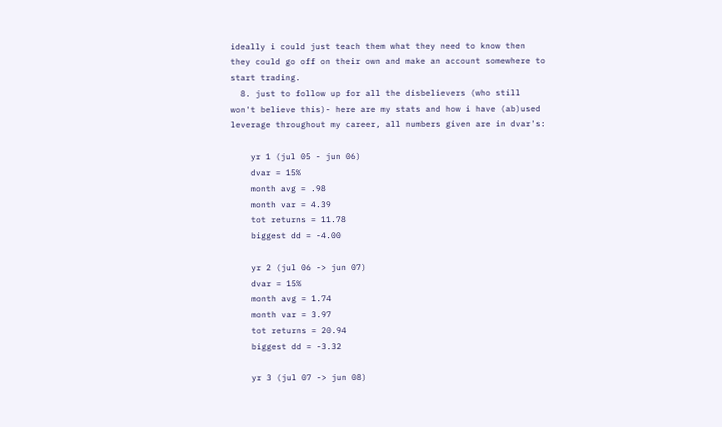ideally i could just teach them what they need to know then they could go off on their own and make an account somewhere to start trading.
  8. just to follow up for all the disbelievers (who still won't believe this)- here are my stats and how i have (ab)used leverage throughout my career, all numbers given are in dvar's:

    yr 1 (jul 05 - jun 06)
    dvar = 15%
    month avg = .98
    month var = 4.39
    tot returns = 11.78
    biggest dd = -4.00

    yr 2 (jul 06 -> jun 07)
    dvar = 15%
    month avg = 1.74
    month var = 3.97
    tot returns = 20.94
    biggest dd = -3.32

    yr 3 (jul 07 -> jun 08)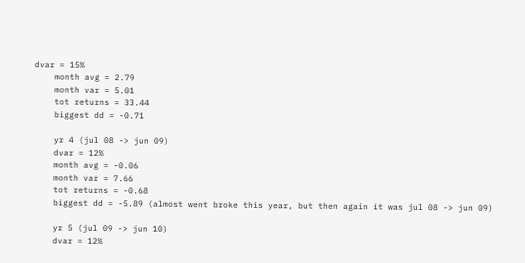dvar = 15%
    month avg = 2.79
    month var = 5.01
    tot returns = 33.44
    biggest dd = -0.71

    yr 4 (jul 08 -> jun 09)
    dvar = 12%
    month avg = -0.06
    month var = 7.66
    tot returns = -0.68
    biggest dd = -5.89 (almost went broke this year, but then again it was jul 08 -> jun 09)

    yr 5 (jul 09 -> jun 10)
    dvar = 12%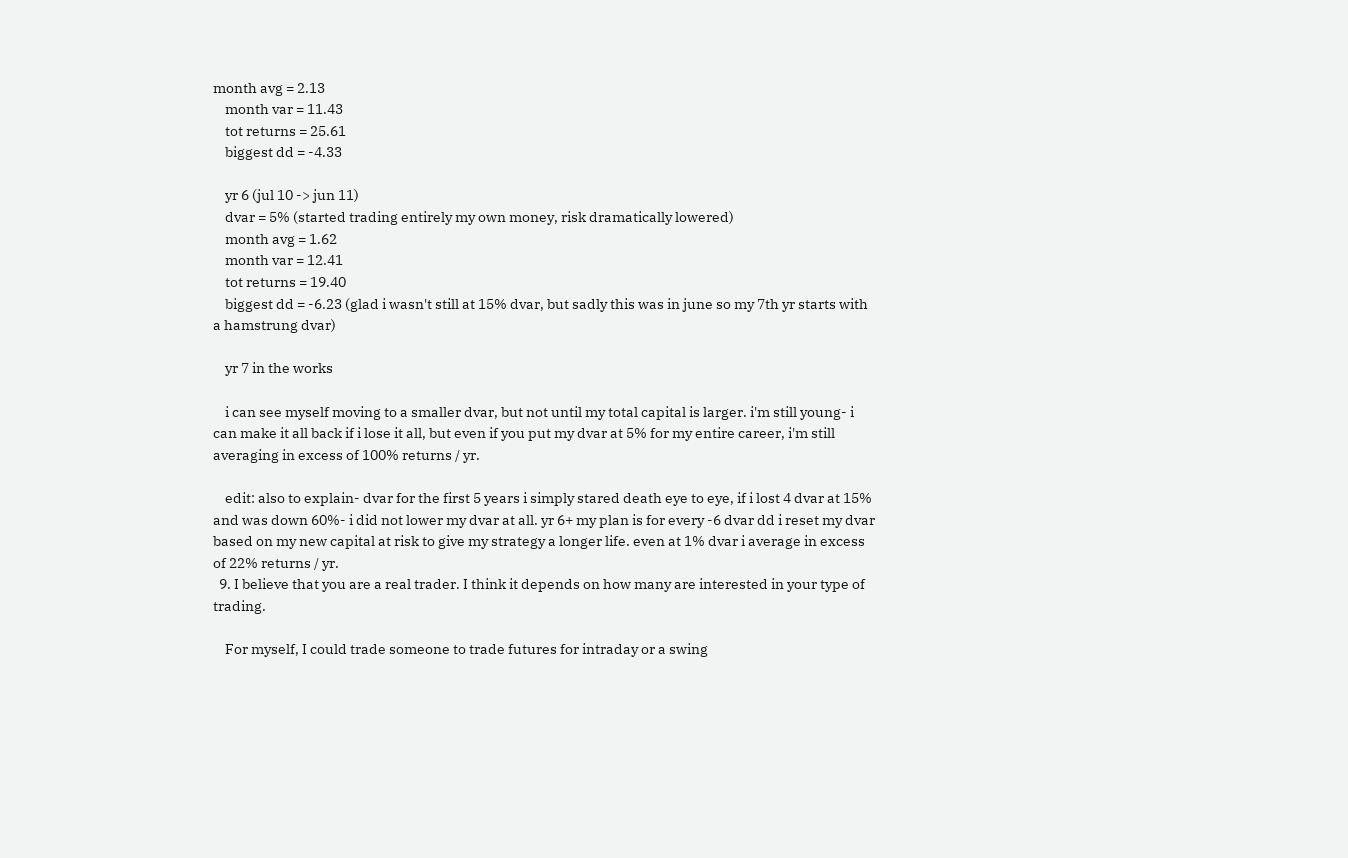month avg = 2.13
    month var = 11.43
    tot returns = 25.61
    biggest dd = -4.33

    yr 6 (jul 10 -> jun 11)
    dvar = 5% (started trading entirely my own money, risk dramatically lowered)
    month avg = 1.62
    month var = 12.41
    tot returns = 19.40
    biggest dd = -6.23 (glad i wasn't still at 15% dvar, but sadly this was in june so my 7th yr starts with a hamstrung dvar)

    yr 7 in the works

    i can see myself moving to a smaller dvar, but not until my total capital is larger. i'm still young- i can make it all back if i lose it all, but even if you put my dvar at 5% for my entire career, i'm still averaging in excess of 100% returns / yr.

    edit: also to explain- dvar for the first 5 years i simply stared death eye to eye, if i lost 4 dvar at 15% and was down 60%- i did not lower my dvar at all. yr 6+ my plan is for every -6 dvar dd i reset my dvar based on my new capital at risk to give my strategy a longer life. even at 1% dvar i average in excess of 22% returns / yr.
  9. I believe that you are a real trader. I think it depends on how many are interested in your type of trading.

    For myself, I could trade someone to trade futures for intraday or a swing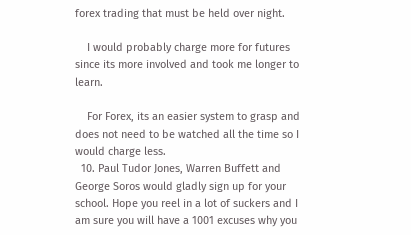forex trading that must be held over night.

    I would probably charge more for futures since its more involved and took me longer to learn.

    For Forex, its an easier system to grasp and does not need to be watched all the time so I would charge less.
  10. Paul Tudor Jones, Warren Buffett and George Soros would gladly sign up for your school. Hope you reel in a lot of suckers and I am sure you will have a 1001 excuses why you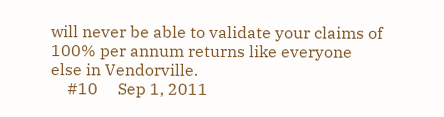will never be able to validate your claims of 100% per annum returns like everyone else in Vendorville.
    #10     Sep 1, 2011